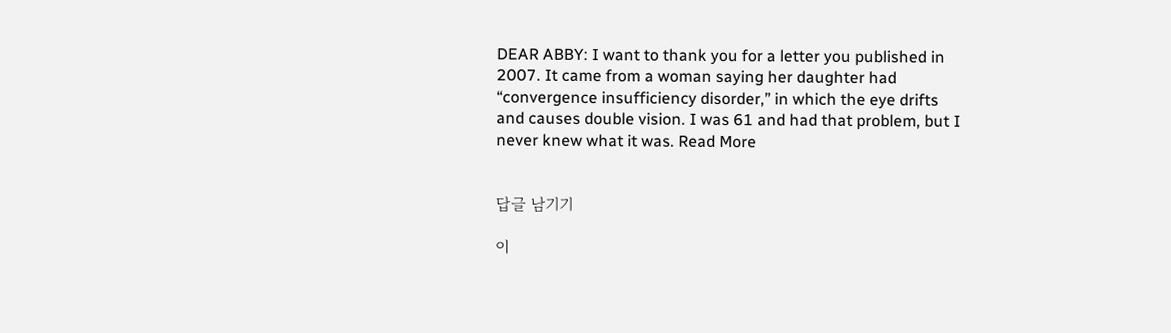DEAR ABBY: I want to thank you for a letter you published in 2007. It came from a woman saying her daughter had “convergence insufficiency disorder,” in which the eye drifts and causes double vision. I was 61 and had that problem, but I never knew what it was. Read More


답글 남기기

이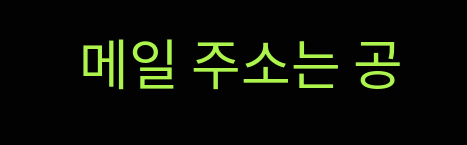메일 주소는 공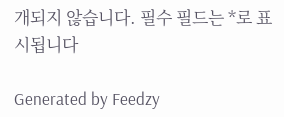개되지 않습니다. 필수 필드는 *로 표시됩니다

Generated by Feedzy